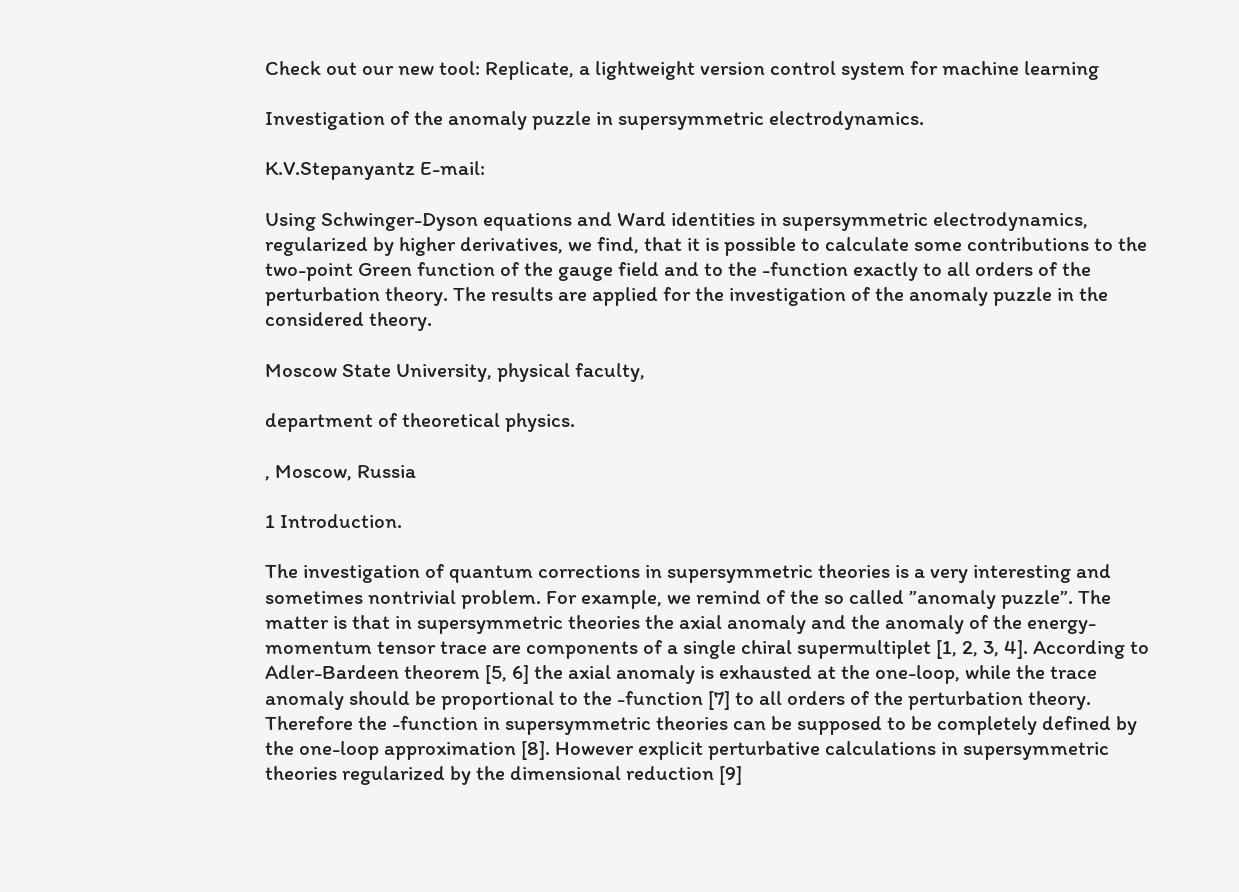Check out our new tool: Replicate, a lightweight version control system for machine learning

Investigation of the anomaly puzzle in supersymmetric electrodynamics.

K.V.Stepanyantz E-mail:

Using Schwinger-Dyson equations and Ward identities in supersymmetric electrodynamics, regularized by higher derivatives, we find, that it is possible to calculate some contributions to the two-point Green function of the gauge field and to the -function exactly to all orders of the perturbation theory. The results are applied for the investigation of the anomaly puzzle in the considered theory.

Moscow State University, physical faculty,

department of theoretical physics.

, Moscow, Russia

1 Introduction.

The investigation of quantum corrections in supersymmetric theories is a very interesting and sometimes nontrivial problem. For example, we remind of the so called ”anomaly puzzle”. The matter is that in supersymmetric theories the axial anomaly and the anomaly of the energy-momentum tensor trace are components of a single chiral supermultiplet [1, 2, 3, 4]. According to Adler-Bardeen theorem [5, 6] the axial anomaly is exhausted at the one-loop, while the trace anomaly should be proportional to the -function [7] to all orders of the perturbation theory. Therefore the -function in supersymmetric theories can be supposed to be completely defined by the one-loop approximation [8]. However explicit perturbative calculations in supersymmetric theories regularized by the dimensional reduction [9]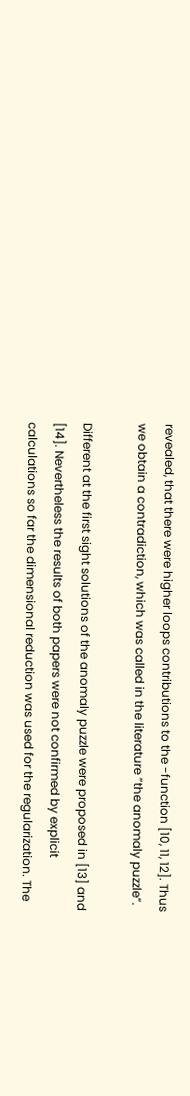revealed, that there were higher loops contributions to the -function [10, 11, 12]. Thus we obtain a contradiction, which was called in the literature ”the anomaly puzzle”.

Different at the first sight solutions of the anomaly puzzle were proposed in [13] and [14]. Nevertheless the results of both papers were not confirmed by explicit calculations so far the dimensional reduction was used for the regularization. The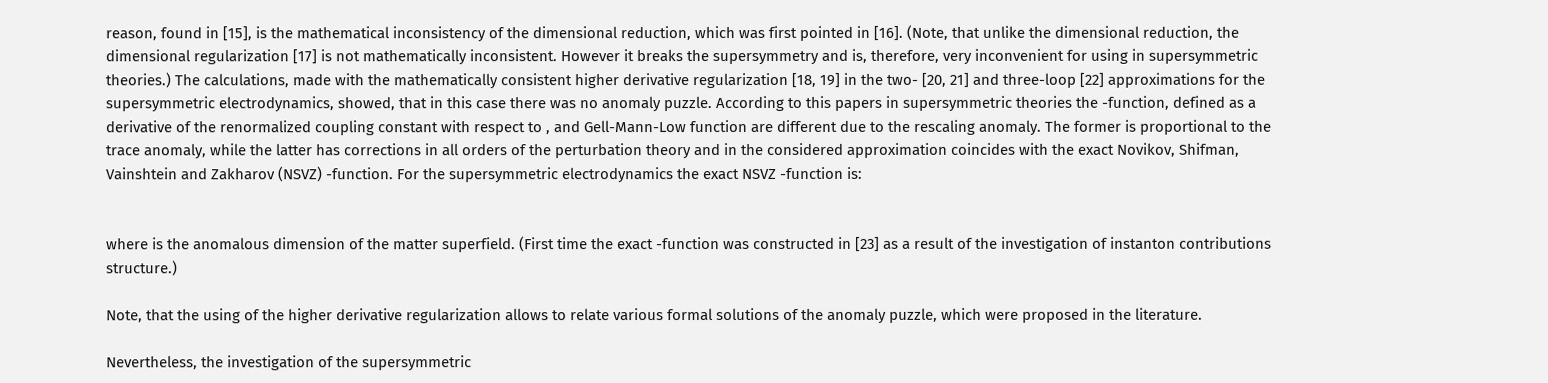reason, found in [15], is the mathematical inconsistency of the dimensional reduction, which was first pointed in [16]. (Note, that unlike the dimensional reduction, the dimensional regularization [17] is not mathematically inconsistent. However it breaks the supersymmetry and is, therefore, very inconvenient for using in supersymmetric theories.) The calculations, made with the mathematically consistent higher derivative regularization [18, 19] in the two- [20, 21] and three-loop [22] approximations for the supersymmetric electrodynamics, showed, that in this case there was no anomaly puzzle. According to this papers in supersymmetric theories the -function, defined as a derivative of the renormalized coupling constant with respect to , and Gell-Mann-Low function are different due to the rescaling anomaly. The former is proportional to the trace anomaly, while the latter has corrections in all orders of the perturbation theory and in the considered approximation coincides with the exact Novikov, Shifman, Vainshtein and Zakharov (NSVZ) -function. For the supersymmetric electrodynamics the exact NSVZ -function is:


where is the anomalous dimension of the matter superfield. (First time the exact -function was constructed in [23] as a result of the investigation of instanton contributions structure.)

Note, that the using of the higher derivative regularization allows to relate various formal solutions of the anomaly puzzle, which were proposed in the literature.

Nevertheless, the investigation of the supersymmetric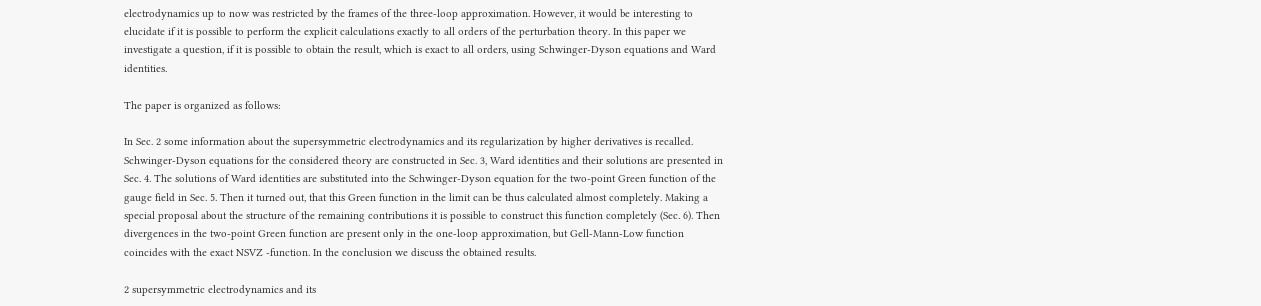electrodynamics up to now was restricted by the frames of the three-loop approximation. However, it would be interesting to elucidate if it is possible to perform the explicit calculations exactly to all orders of the perturbation theory. In this paper we investigate a question, if it is possible to obtain the result, which is exact to all orders, using Schwinger-Dyson equations and Ward identities.

The paper is organized as follows:

In Sec. 2 some information about the supersymmetric electrodynamics and its regularization by higher derivatives is recalled. Schwinger-Dyson equations for the considered theory are constructed in Sec. 3, Ward identities and their solutions are presented in Sec. 4. The solutions of Ward identities are substituted into the Schwinger-Dyson equation for the two-point Green function of the gauge field in Sec. 5. Then it turned out, that this Green function in the limit can be thus calculated almost completely. Making a special proposal about the structure of the remaining contributions it is possible to construct this function completely (Sec. 6). Then divergences in the two-point Green function are present only in the one-loop approximation, but Gell-Mann-Low function coincides with the exact NSVZ -function. In the conclusion we discuss the obtained results.

2 supersymmetric electrodynamics and its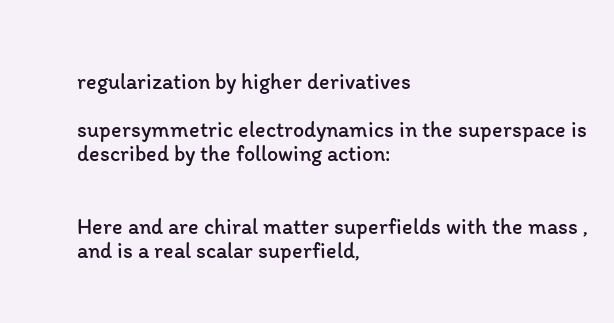regularization by higher derivatives

supersymmetric electrodynamics in the superspace is described by the following action:


Here and are chiral matter superfields with the mass , and is a real scalar superfield,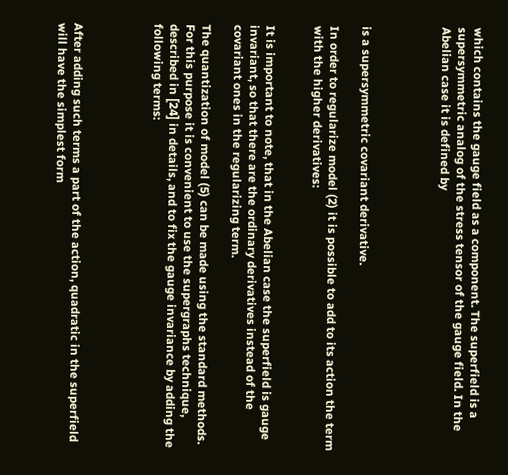which contains the gauge field as a component. The superfield is a supersymmetric analog of the stress tensor of the gauge field. In the Abelian case it is defined by




is a supersymmetric covariant derivative.

In order to regularize model (2) it is possible to add to its action the term with the higher derivatives:


It is important to note, that in the Abelian case the superfield is gauge invariant, so that there are the ordinary derivatives instead of the covariant ones in the regularizing term.

The quantization of model (5) can be made using the standard methods. For this purpose it is convenient to use the supergraphs technique, described in [24] in details, and to fix the gauge invariance by adding the following terms:




After adding such terms a part of the action, quadratic in the superfield will have the simplest form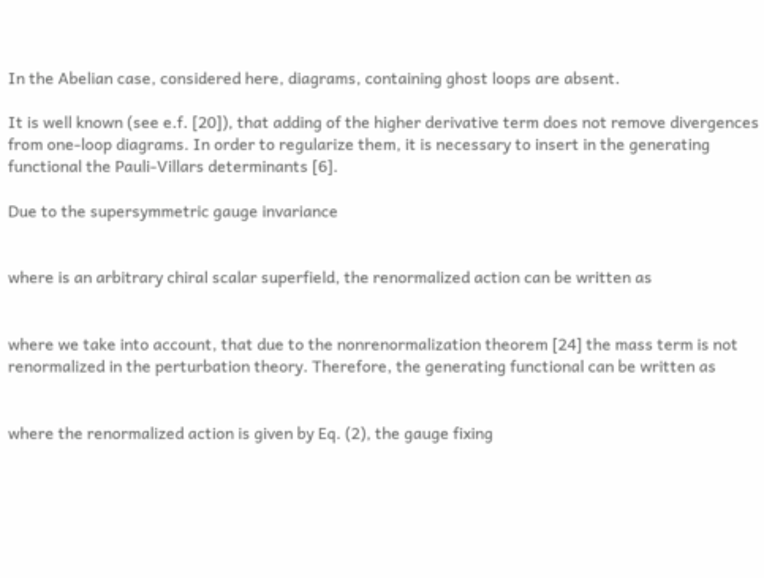In the Abelian case, considered here, diagrams, containing ghost loops are absent.

It is well known (see e.f. [20]), that adding of the higher derivative term does not remove divergences from one-loop diagrams. In order to regularize them, it is necessary to insert in the generating functional the Pauli-Villars determinants [6].

Due to the supersymmetric gauge invariance


where is an arbitrary chiral scalar superfield, the renormalized action can be written as


where we take into account, that due to the nonrenormalization theorem [24] the mass term is not renormalized in the perturbation theory. Therefore, the generating functional can be written as


where the renormalized action is given by Eq. (2), the gauge fixing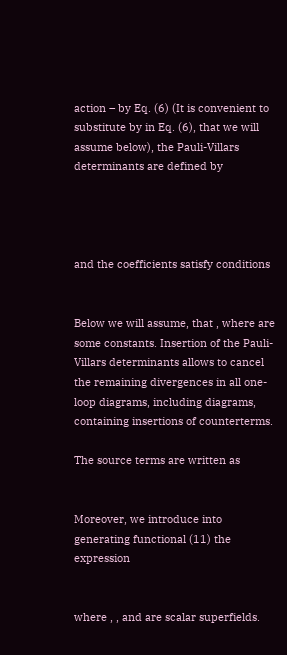action – by Eq. (6) (It is convenient to substitute by in Eq. (6), that we will assume below), the Pauli-Villars determinants are defined by




and the coefficients satisfy conditions


Below we will assume, that , where are some constants. Insertion of the Pauli-Villars determinants allows to cancel the remaining divergences in all one-loop diagrams, including diagrams, containing insertions of counterterms.

The source terms are written as


Moreover, we introduce into generating functional (11) the expression


where , , and are scalar superfields.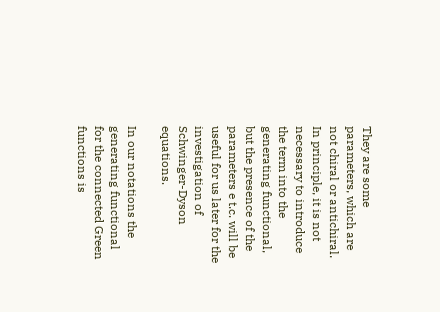They are some parameters, which are not chiral or antichiral. In principle, it is not necessary to introduce the term into the generating functional, but the presence of the parameters e t.c. will be useful for us later for the investigation of Schwinger-Dyson equations.

In our notations the generating functional for the connected Green functions is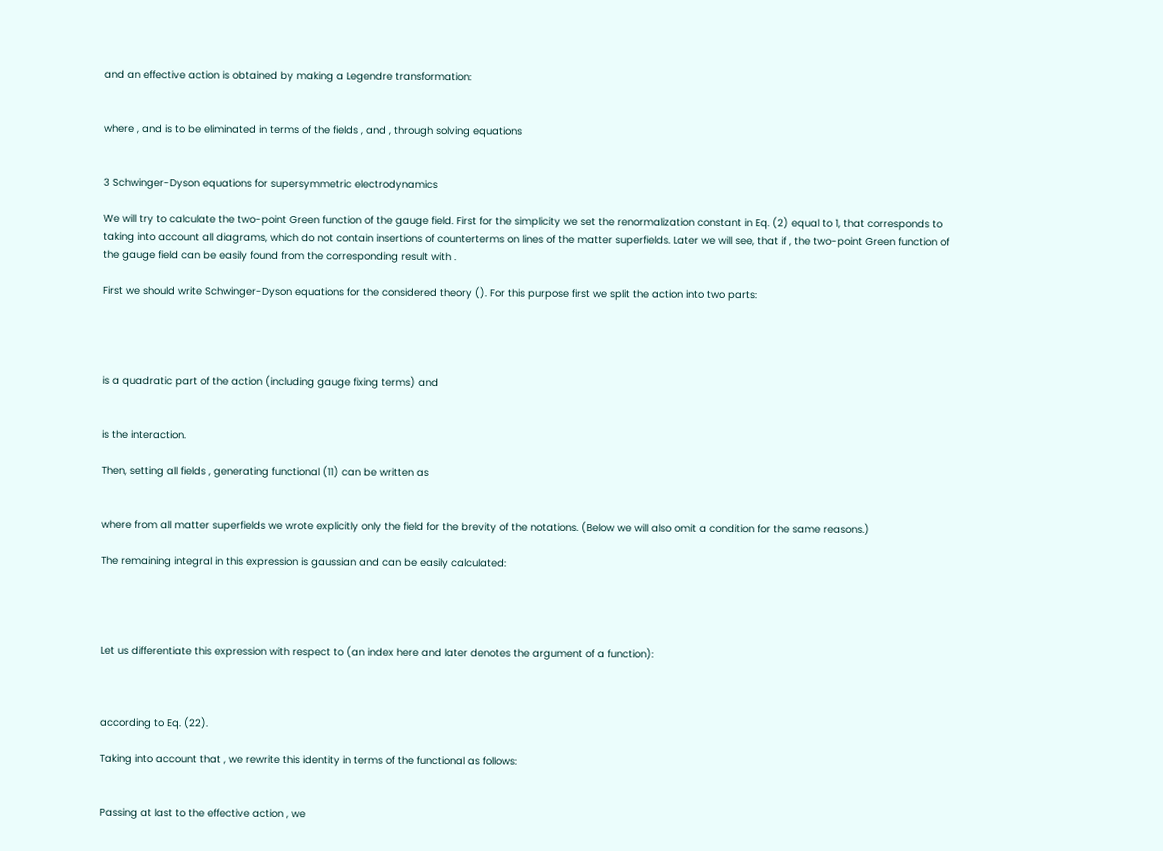and an effective action is obtained by making a Legendre transformation:


where , and is to be eliminated in terms of the fields , and , through solving equations


3 Schwinger-Dyson equations for supersymmetric electrodynamics

We will try to calculate the two-point Green function of the gauge field. First for the simplicity we set the renormalization constant in Eq. (2) equal to 1, that corresponds to taking into account all diagrams, which do not contain insertions of counterterms on lines of the matter superfields. Later we will see, that if , the two-point Green function of the gauge field can be easily found from the corresponding result with .

First we should write Schwinger-Dyson equations for the considered theory (). For this purpose first we split the action into two parts:




is a quadratic part of the action (including gauge fixing terms) and


is the interaction.

Then, setting all fields , generating functional (11) can be written as


where from all matter superfields we wrote explicitly only the field for the brevity of the notations. (Below we will also omit a condition for the same reasons.)

The remaining integral in this expression is gaussian and can be easily calculated:




Let us differentiate this expression with respect to (an index here and later denotes the argument of a function):



according to Eq. (22).

Taking into account that , we rewrite this identity in terms of the functional as follows:


Passing at last to the effective action , we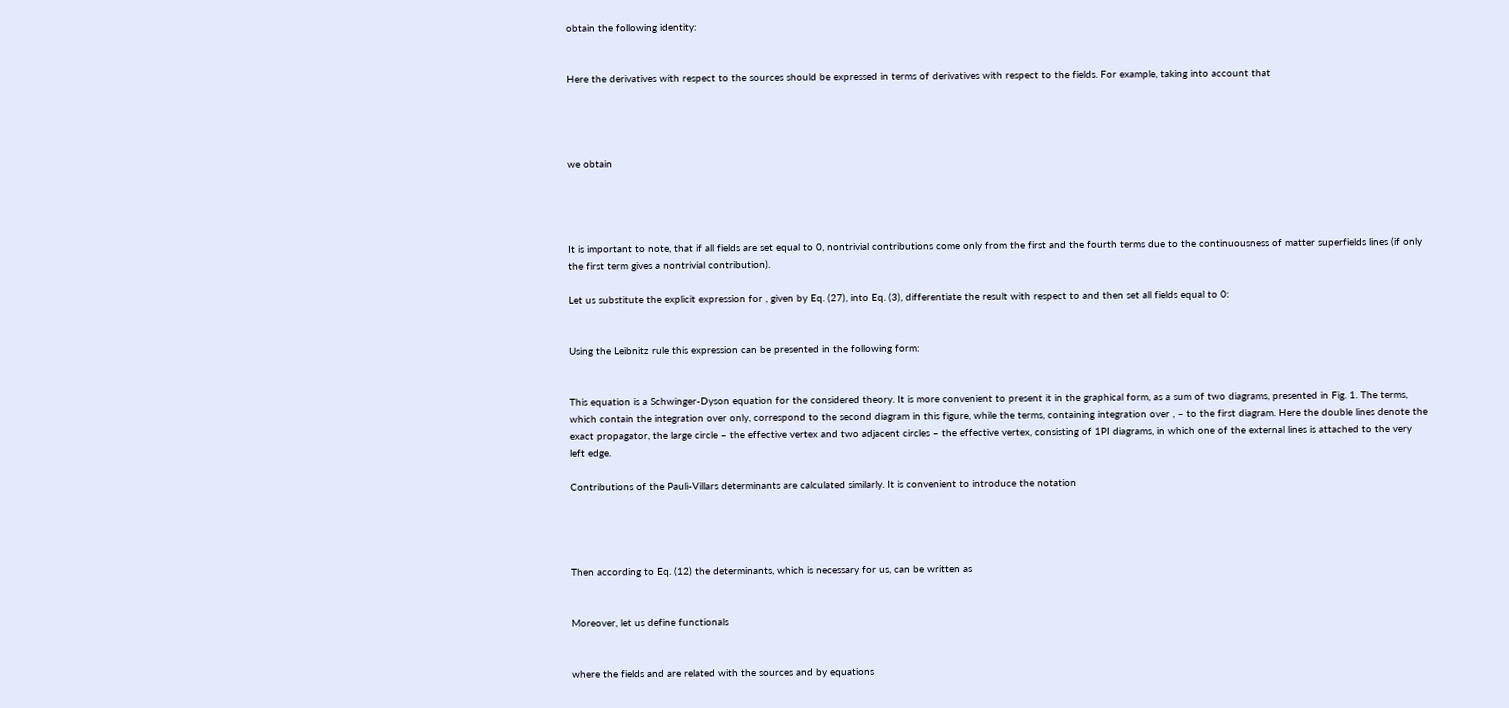obtain the following identity:


Here the derivatives with respect to the sources should be expressed in terms of derivatives with respect to the fields. For example, taking into account that




we obtain




It is important to note, that if all fields are set equal to 0, nontrivial contributions come only from the first and the fourth terms due to the continuousness of matter superfields lines (if only the first term gives a nontrivial contribution).

Let us substitute the explicit expression for , given by Eq. (27), into Eq. (3), differentiate the result with respect to and then set all fields equal to 0:


Using the Leibnitz rule this expression can be presented in the following form:


This equation is a Schwinger-Dyson equation for the considered theory. It is more convenient to present it in the graphical form, as a sum of two diagrams, presented in Fig. 1. The terms, which contain the integration over only, correspond to the second diagram in this figure, while the terms, containing integration over , – to the first diagram. Here the double lines denote the exact propagator, the large circle – the effective vertex and two adjacent circles – the effective vertex, consisting of 1PI diagrams, in which one of the external lines is attached to the very left edge.

Contributions of the Pauli-Villars determinants are calculated similarly. It is convenient to introduce the notation




Then according to Eq. (12) the determinants, which is necessary for us, can be written as


Moreover, let us define functionals


where the fields and are related with the sources and by equations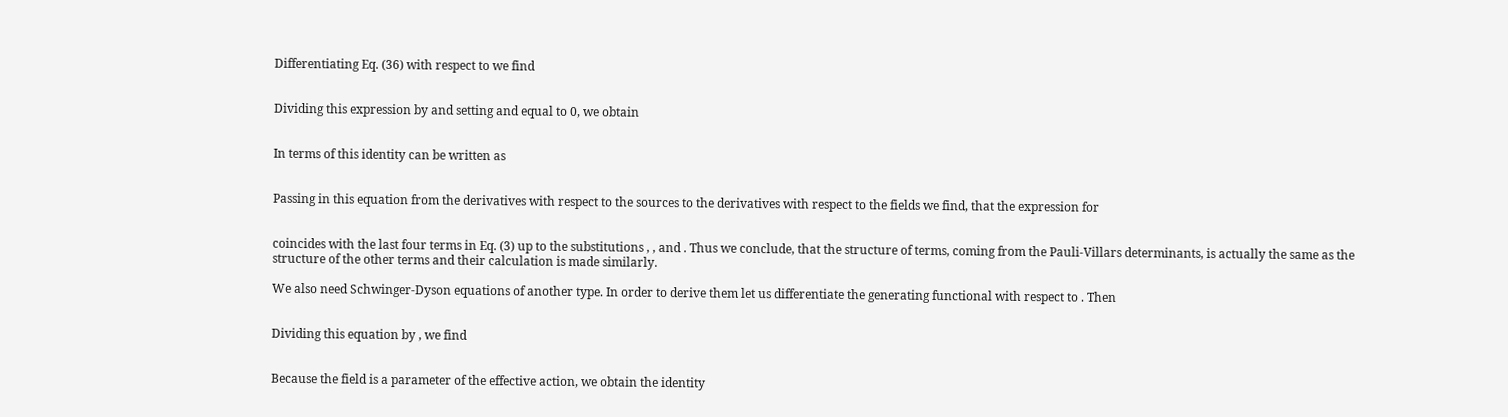Differentiating Eq. (36) with respect to we find


Dividing this expression by and setting and equal to 0, we obtain


In terms of this identity can be written as


Passing in this equation from the derivatives with respect to the sources to the derivatives with respect to the fields we find, that the expression for


coincides with the last four terms in Eq. (3) up to the substitutions , , and . Thus we conclude, that the structure of terms, coming from the Pauli-Villars determinants, is actually the same as the structure of the other terms and their calculation is made similarly.

We also need Schwinger-Dyson equations of another type. In order to derive them let us differentiate the generating functional with respect to . Then


Dividing this equation by , we find


Because the field is a parameter of the effective action, we obtain the identity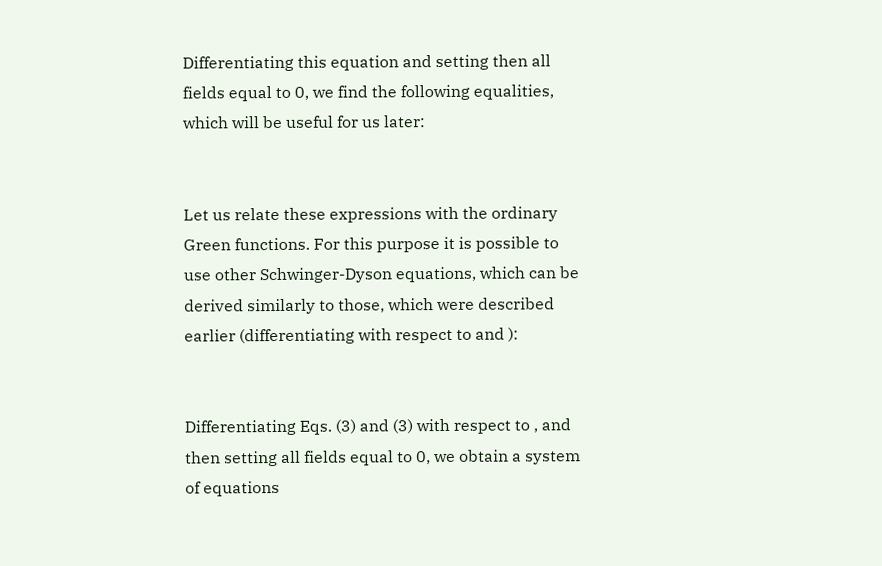Differentiating this equation and setting then all fields equal to 0, we find the following equalities, which will be useful for us later:


Let us relate these expressions with the ordinary Green functions. For this purpose it is possible to use other Schwinger-Dyson equations, which can be derived similarly to those, which were described earlier (differentiating with respect to and ):


Differentiating Eqs. (3) and (3) with respect to , and then setting all fields equal to 0, we obtain a system of equations